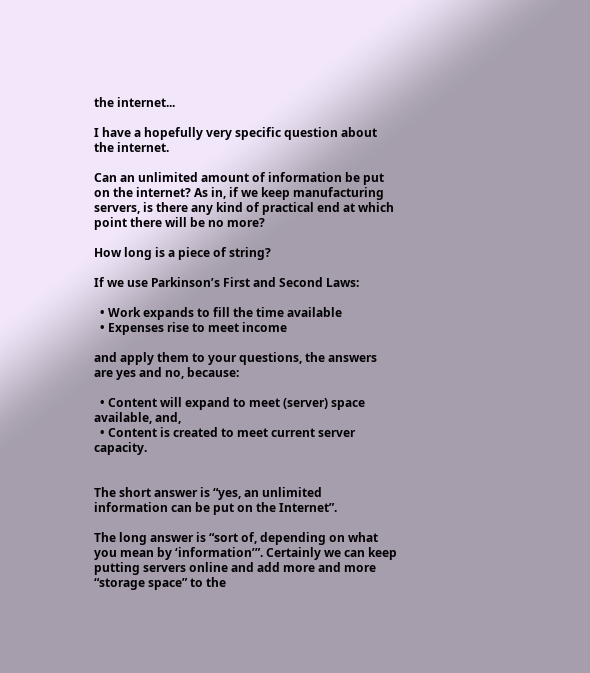the internet...

I have a hopefully very specific question about the internet.

Can an unlimited amount of information be put on the internet? As in, if we keep manufacturing servers, is there any kind of practical end at which point there will be no more?

How long is a piece of string?

If we use Parkinson’s First and Second Laws:

  • Work expands to fill the time available
  • Expenses rise to meet income

and apply them to your questions, the answers are yes and no, because:

  • Content will expand to meet (server) space available, and,
  • Content is created to meet current server capacity.


The short answer is “yes, an unlimited information can be put on the Internet”.

The long answer is “sort of, depending on what you mean by ‘information’”. Certainly we can keep putting servers online and add more and more “storage space” to the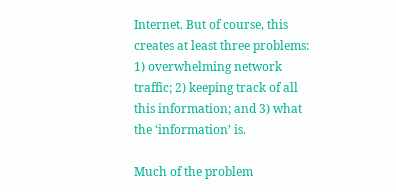Internet. But of course, this creates at least three problems: 1) overwhelming network traffic; 2) keeping track of all this information; and 3) what the ‘information’ is.

Much of the problem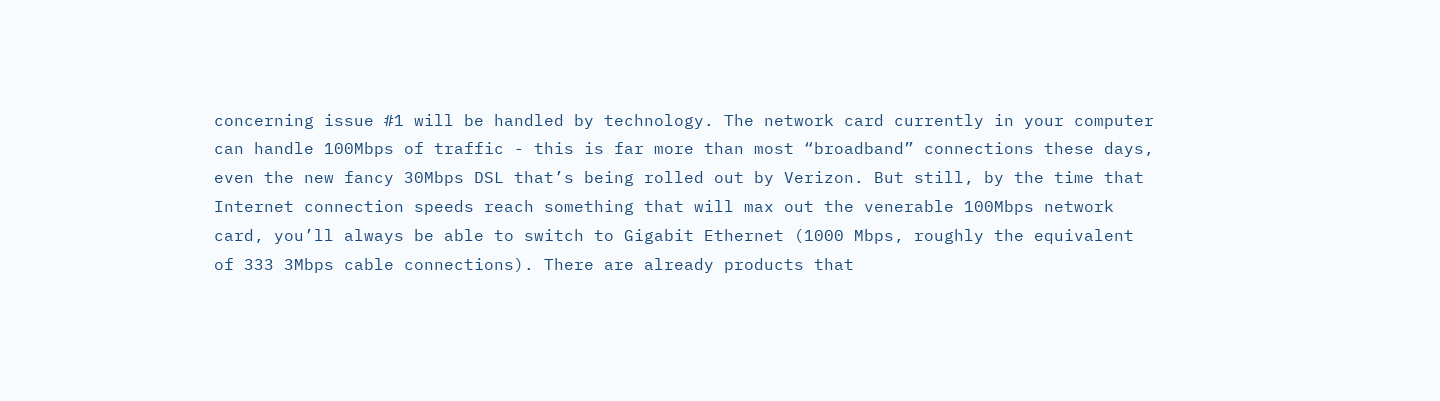concerning issue #1 will be handled by technology. The network card currently in your computer can handle 100Mbps of traffic - this is far more than most “broadband” connections these days, even the new fancy 30Mbps DSL that’s being rolled out by Verizon. But still, by the time that Internet connection speeds reach something that will max out the venerable 100Mbps network card, you’ll always be able to switch to Gigabit Ethernet (1000 Mbps, roughly the equivalent of 333 3Mbps cable connections). There are already products that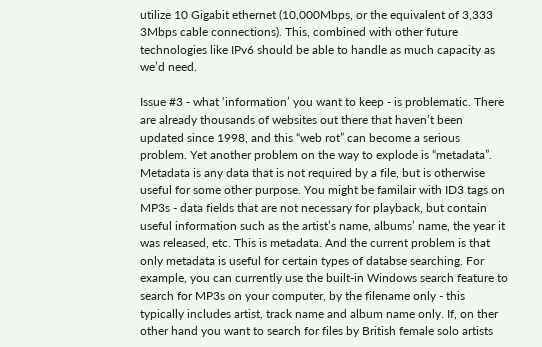utilize 10 Gigabit ethernet (10,000Mbps, or the equivalent of 3,333 3Mbps cable connections). This, combined with other future technologies like IPv6 should be able to handle as much capacity as we’d need.

Issue #3 - what ‘information’ you want to keep - is problematic. There are already thousands of websites out there that haven’t been updated since 1998, and this “web rot” can become a serious problem. Yet another problem on the way to explode is “metadata”. Metadata is any data that is not required by a file, but is otherwise useful for some other purpose. You might be familair with ID3 tags on MP3s - data fields that are not necessary for playback, but contain useful information such as the artist’s name, albums’ name, the year it was released, etc. This is metadata. And the current problem is that only metadata is useful for certain types of databse searching. For example, you can currently use the built-in Windows search feature to search for MP3s on your computer, by the filename only - this typically includes artist, track name and album name only. If, on ther other hand you want to search for files by British female solo artists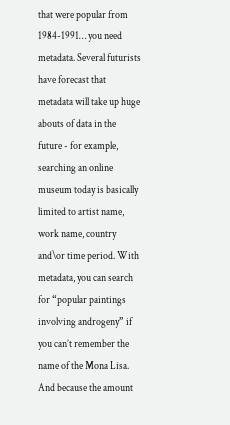that were popular from 1984-1991… you need metadata. Several futurists have forecast that metadata will take up huge abouts of data in the future - for example, searching an online museum today is basically limited to artist name, work name, country and\or time period. With metadata, you can search for “popular paintings involving androgeny” if you can’t remember the name of the Mona Lisa. And because the amount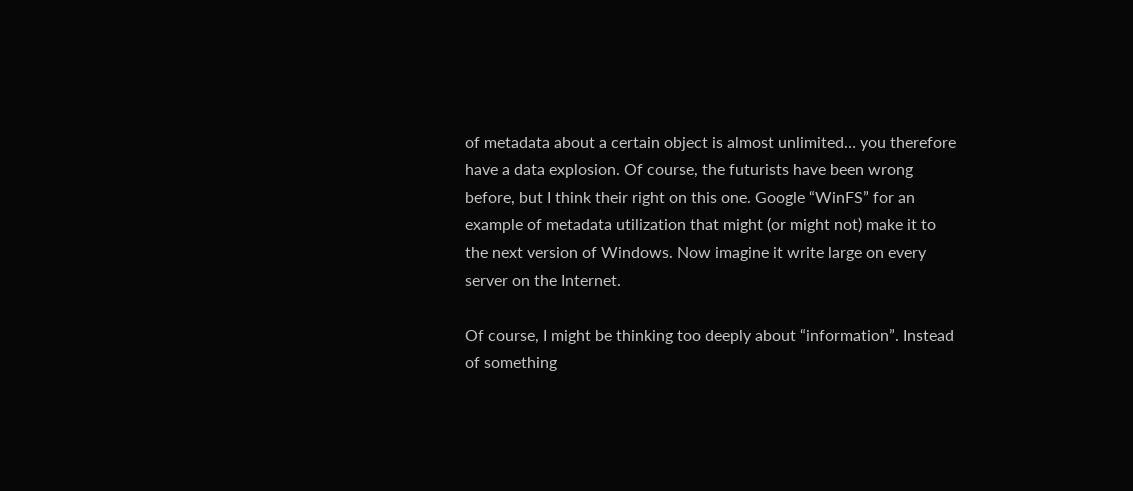of metadata about a certain object is almost unlimited… you therefore have a data explosion. Of course, the futurists have been wrong before, but I think their right on this one. Google “WinFS” for an example of metadata utilization that might (or might not) make it to the next version of Windows. Now imagine it write large on every server on the Internet.

Of course, I might be thinking too deeply about “information”. Instead of something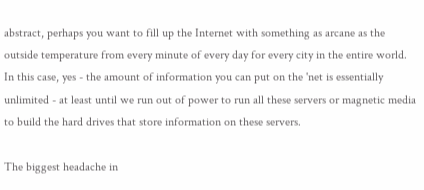abstract, perhaps you want to fill up the Internet with something as arcane as the outside temperature from every minute of every day for every city in the entire world. In this case, yes - the amount of information you can put on the 'net is essentially unlimited - at least until we run out of power to run all these servers or magnetic media to build the hard drives that store information on these servers.

The biggest headache in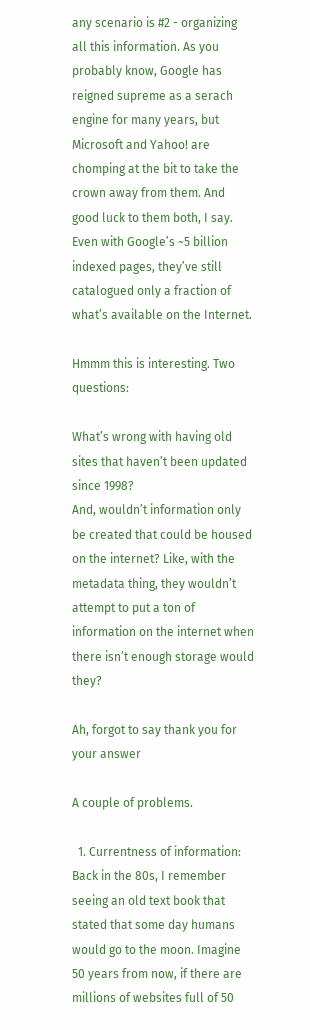any scenario is #2 - organizing all this information. As you probably know, Google has reigned supreme as a serach engine for many years, but Microsoft and Yahoo! are chomping at the bit to take the crown away from them. And good luck to them both, I say. Even with Google’s ~5 billion indexed pages, they’ve still catalogued only a fraction of what’s available on the Internet.

Hmmm this is interesting. Two questions:

What’s wrong with having old sites that haven’t been updated since 1998?
And, wouldn’t information only be created that could be housed on the internet? Like, with the metadata thing, they wouldn’t attempt to put a ton of information on the internet when there isn’t enough storage would they?

Ah, forgot to say thank you for your answer

A couple of problems.

  1. Currentness of information: Back in the 80s, I remember seeing an old text book that stated that some day humans would go to the moon. Imagine 50 years from now, if there are millions of websites full of 50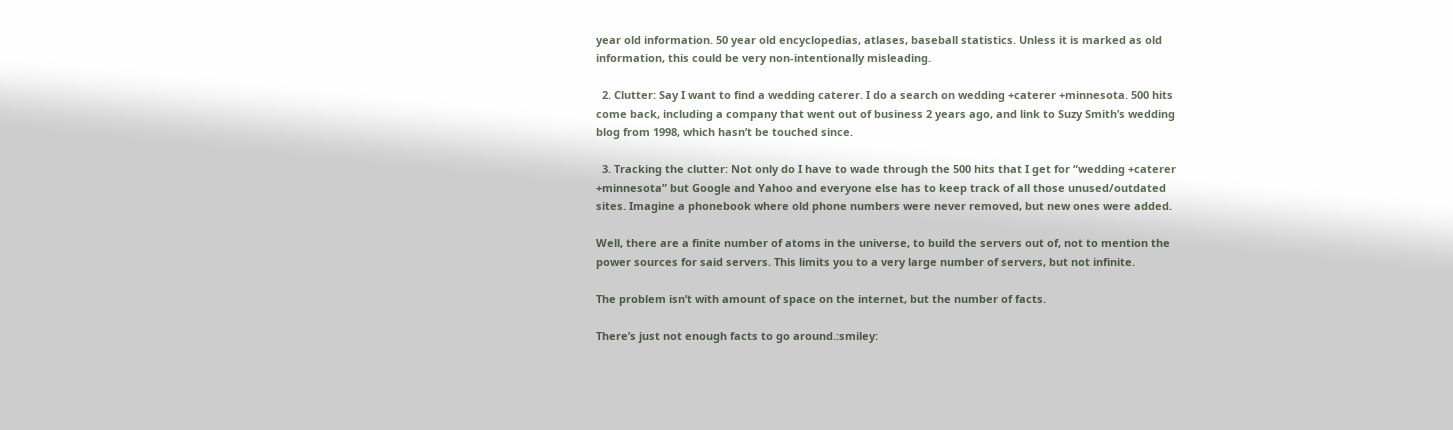year old information. 50 year old encyclopedias, atlases, baseball statistics. Unless it is marked as old information, this could be very non-intentionally misleading.

  2. Clutter: Say I want to find a wedding caterer. I do a search on wedding +caterer +minnesota. 500 hits come back, including a company that went out of business 2 years ago, and link to Suzy Smith’s wedding blog from 1998, which hasn’t be touched since.

  3. Tracking the clutter: Not only do I have to wade through the 500 hits that I get for “wedding +caterer +minnesota” but Google and Yahoo and everyone else has to keep track of all those unused/outdated sites. Imagine a phonebook where old phone numbers were never removed, but new ones were added.

Well, there are a finite number of atoms in the universe, to build the servers out of, not to mention the power sources for said servers. This limits you to a very large number of servers, but not infinite.

The problem isn’t with amount of space on the internet, but the number of facts.

There’s just not enough facts to go around.:smiley: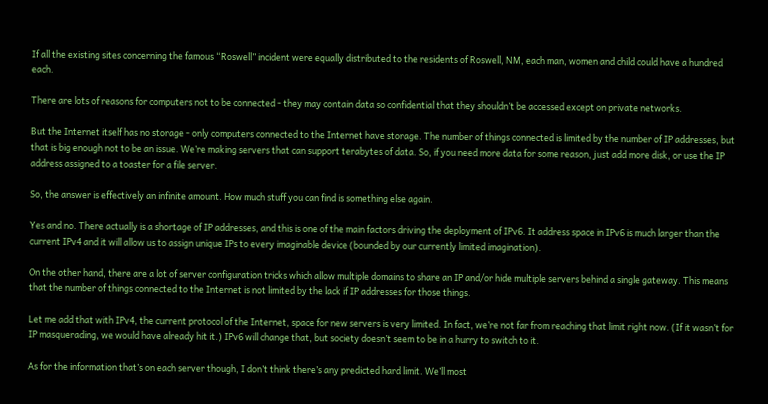If all the existing sites concerning the famous “Roswell” incident were equally distributed to the residents of Roswell, NM, each man, women and child could have a hundred each.

There are lots of reasons for computers not to be connected - they may contain data so confidential that they shouldn’t be accessed except on private networks.

But the Internet itself has no storage - only computers connected to the Internet have storage. The number of things connected is limited by the number of IP addresses, but that is big enough not to be an issue. We’re making servers that can support terabytes of data. So, if you need more data for some reason, just add more disk, or use the IP address assigned to a toaster for a file server.

So, the answer is effectively an infinite amount. How much stuff you can find is something else again.

Yes and no. There actually is a shortage of IP addresses, and this is one of the main factors driving the deployment of IPv6. It address space in IPv6 is much larger than the current IPv4 and it will allow us to assign unique IPs to every imaginable device (bounded by our currently limited imagination).

On the other hand, there are a lot of server configuration tricks which allow multiple domains to share an IP and/or hide multiple servers behind a single gateway. This means that the number of things connected to the Internet is not limited by the lack if IP addresses for those things.

Let me add that with IPv4, the current protocol of the Internet, space for new servers is very limited. In fact, we’re not far from reaching that limit right now. (If it wasn’t for IP masquerading, we would have already hit it.) IPv6 will change that, but society doesn’t seem to be in a hurry to switch to it.

As for the information that’s on each server though, I don’t think there’s any predicted hard limit. We’ll most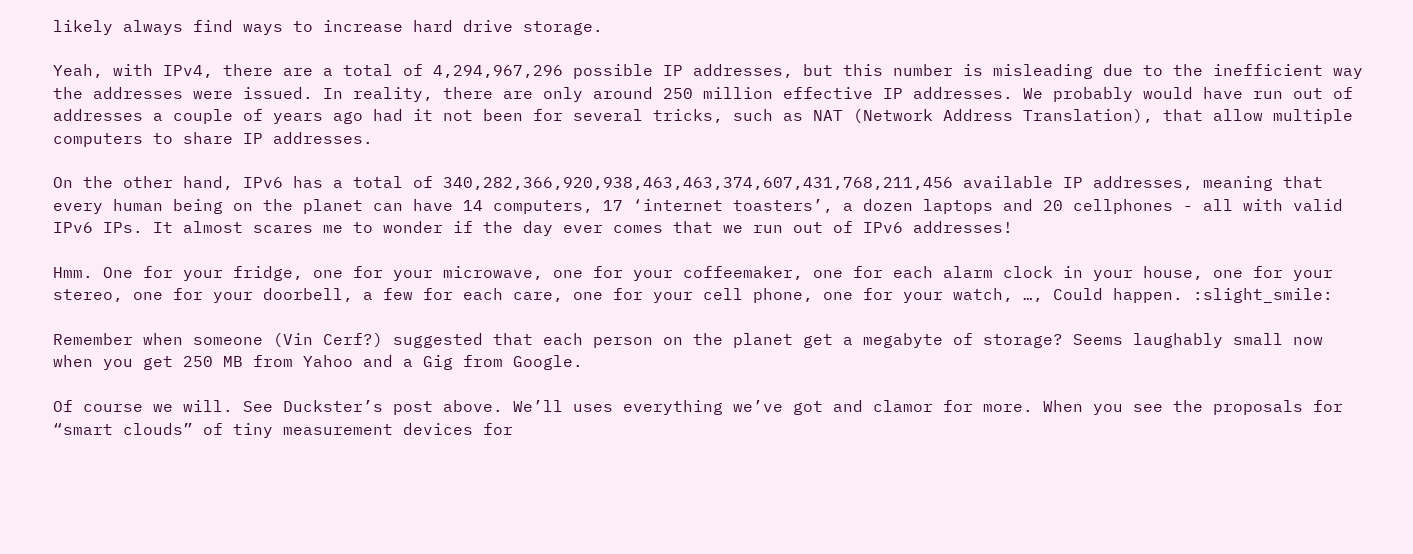likely always find ways to increase hard drive storage.

Yeah, with IPv4, there are a total of 4,294,967,296 possible IP addresses, but this number is misleading due to the inefficient way the addresses were issued. In reality, there are only around 250 million effective IP addresses. We probably would have run out of addresses a couple of years ago had it not been for several tricks, such as NAT (Network Address Translation), that allow multiple computers to share IP addresses.

On the other hand, IPv6 has a total of 340,282,366,920,938,463,463,374,607,431,768,211,456 available IP addresses, meaning that every human being on the planet can have 14 computers, 17 ‘internet toasters’, a dozen laptops and 20 cellphones - all with valid IPv6 IPs. It almost scares me to wonder if the day ever comes that we run out of IPv6 addresses!

Hmm. One for your fridge, one for your microwave, one for your coffeemaker, one for each alarm clock in your house, one for your stereo, one for your doorbell, a few for each care, one for your cell phone, one for your watch, …, Could happen. :slight_smile:

Remember when someone (Vin Cerf?) suggested that each person on the planet get a megabyte of storage? Seems laughably small now when you get 250 MB from Yahoo and a Gig from Google.

Of course we will. See Duckster’s post above. We’ll uses everything we’ve got and clamor for more. When you see the proposals for “smart clouds” of tiny measurement devices for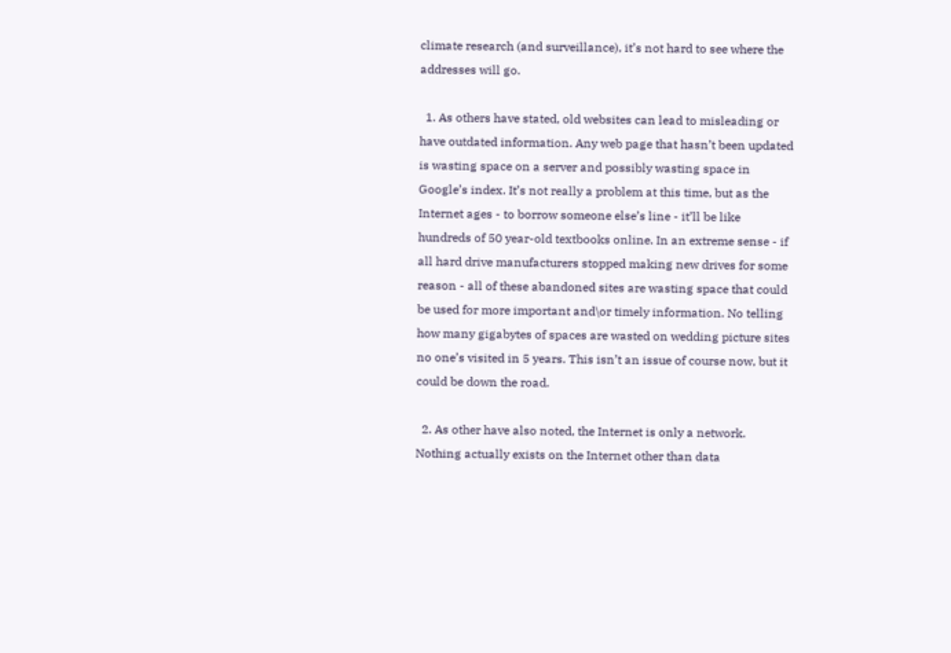climate research (and surveillance), it’s not hard to see where the addresses will go.

  1. As others have stated, old websites can lead to misleading or have outdated information. Any web page that hasn’t been updated is wasting space on a server and possibly wasting space in Google’s index. It’s not really a problem at this time, but as the Internet ages - to borrow someone else’s line - it’ll be like hundreds of 50 year-old textbooks online. In an extreme sense - if all hard drive manufacturers stopped making new drives for some reason - all of these abandoned sites are wasting space that could be used for more important and\or timely information. No telling how many gigabytes of spaces are wasted on wedding picture sites no one’s visited in 5 years. This isn’t an issue of course now, but it could be down the road.

  2. As other have also noted, the Internet is only a network. Nothing actually exists on the Internet other than data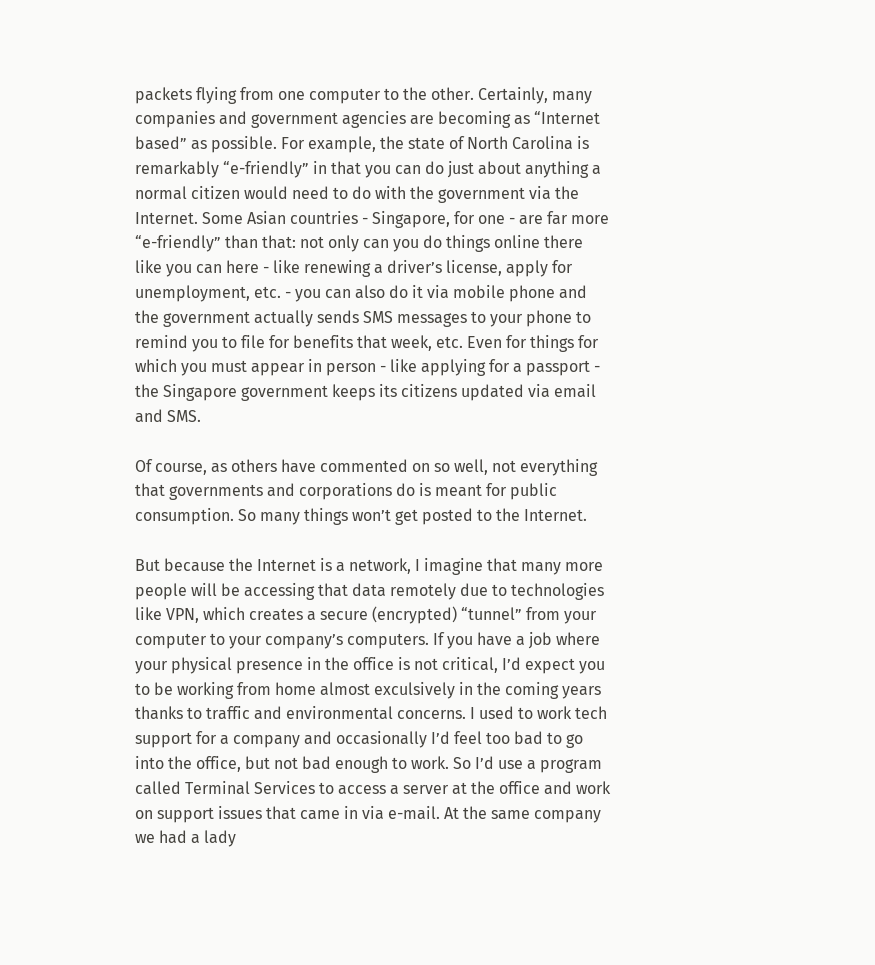packets flying from one computer to the other. Certainly, many companies and government agencies are becoming as “Internet based” as possible. For example, the state of North Carolina is remarkably “e-friendly” in that you can do just about anything a normal citizen would need to do with the government via the Internet. Some Asian countries - Singapore, for one - are far more “e-friendly” than that: not only can you do things online there like you can here - like renewing a driver’s license, apply for unemployment, etc. - you can also do it via mobile phone and the government actually sends SMS messages to your phone to remind you to file for benefits that week, etc. Even for things for which you must appear in person - like applying for a passport - the Singapore government keeps its citizens updated via email and SMS.

Of course, as others have commented on so well, not everything that governments and corporations do is meant for public consumption. So many things won’t get posted to the Internet.

But because the Internet is a network, I imagine that many more people will be accessing that data remotely due to technologies like VPN, which creates a secure (encrypted) “tunnel” from your computer to your company’s computers. If you have a job where your physical presence in the office is not critical, I’d expect you to be working from home almost exculsively in the coming years thanks to traffic and environmental concerns. I used to work tech support for a company and occasionally I’d feel too bad to go into the office, but not bad enough to work. So I’d use a program called Terminal Services to access a server at the office and work on support issues that came in via e-mail. At the same company we had a lady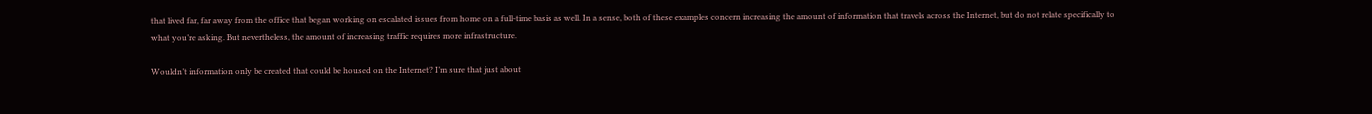that lived far, far away from the office that began working on escalated issues from home on a full-time basis as well. In a sense, both of these examples concern increasing the amount of information that travels across the Internet, but do not relate specifically to what you’re asking. But nevertheless, the amount of increasing traffic requires more infrastructure.

Wouldn’t information only be created that could be housed on the Internet? I’m sure that just about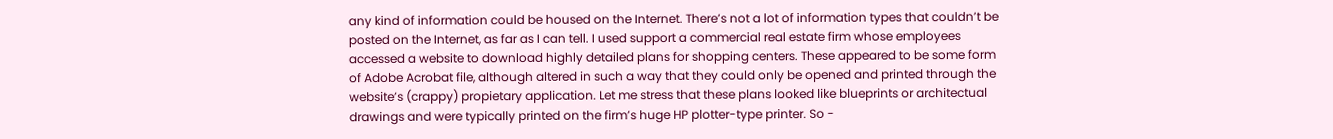any kind of information could be housed on the Internet. There’s not a lot of information types that couldn’t be posted on the Internet, as far as I can tell. I used support a commercial real estate firm whose employees accessed a website to download highly detailed plans for shopping centers. These appeared to be some form of Adobe Acrobat file, although altered in such a way that they could only be opened and printed through the website’s (crappy) propietary application. Let me stress that these plans looked like blueprints or architectual drawings and were typically printed on the firm’s huge HP plotter-type printer. So -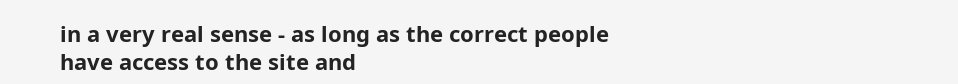in a very real sense - as long as the correct people have access to the site and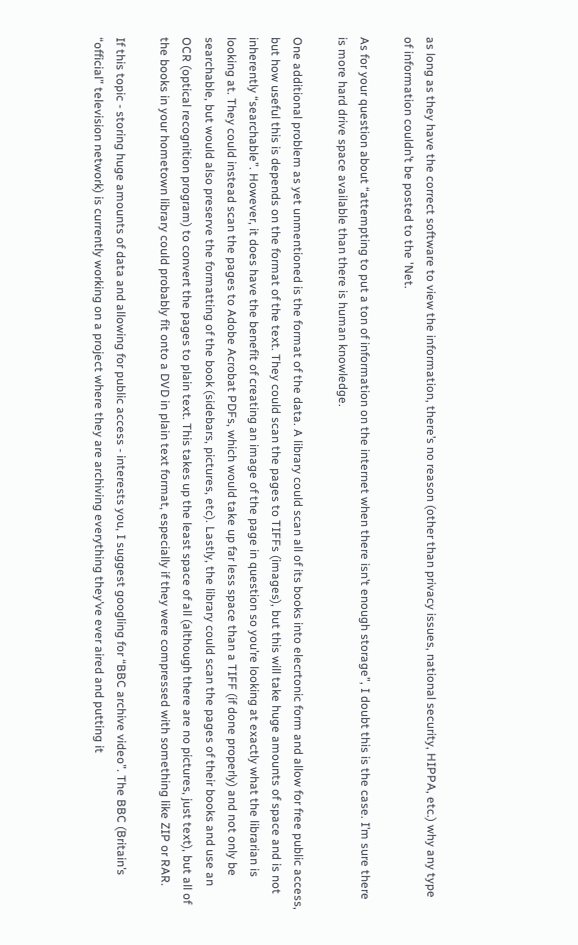as long as they have the correct software to view the information, there’s no reason (other than privacy issues, national security, HIPPA, etc.) why any type of information couldn’t be posted to the 'Net.

As for your question about “attempting to put a ton of information on the internet when there isn’t enough storage”, I doubt this is the case. I’m sure there is more hard drive space available than there is human knowledge.

One additional problem as yet unmentioned is the format of the data. A library could scan all of its books into elecrtonic form and allow for free public access, but how useful this is depends on the format of the text. They could scan the pages to TIFFs (images), but this will take huge amounts of space and is not inherently “searchable”. However, it does have the benefit of creating an image of the page in question so you’re looking at exactly what the librarian is looking at. They could instead scan the pages to Adobe Acrobat PDFs, which would take up far less space than a TIFF (if done properly) and not only be searchable, but would also preserve the formatting of the book (sidebars, pictures, etc). Lastly, the library could scan the pages of their books and use an OCR (optical recognition program) to convert the pages to plain text. This takes up the least space of all (although there are no pictures, just text), but all of the books in your hometown library could probably fit onto a DVD in plain text format, especially if they were compressed with something like ZIP or RAR.

If this topic - storing huge amounts of data and allowing for public access - interests you, I suggest googling for “BBC archive video”. The BBC (Britain’s “official” television network) is currently working on a project where they are archiving everything they’ve ever aired and putting it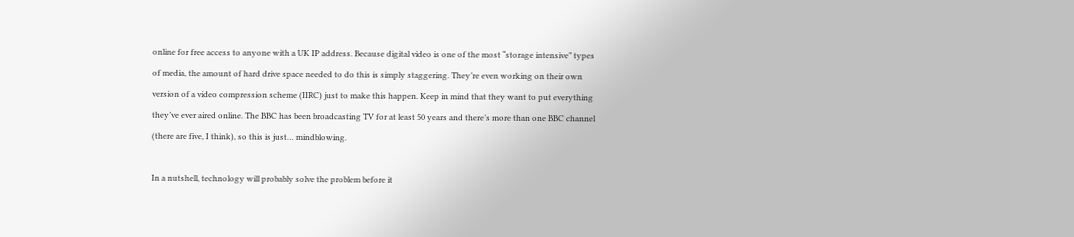online for free access to anyone with a UK IP address. Because digital video is one of the most “storage intensive” types of media, the amount of hard drive space needed to do this is simply staggering. They’re even working on their own version of a video compression scheme (IIRC) just to make this happen. Keep in mind that they want to put everything they’ve ever aired online. The BBC has been broadcasting TV for at least 50 years and there’s more than one BBC channel (there are five, I think), so this is just… mindblowing.

In a nutshell, technology will probably solve the problem before it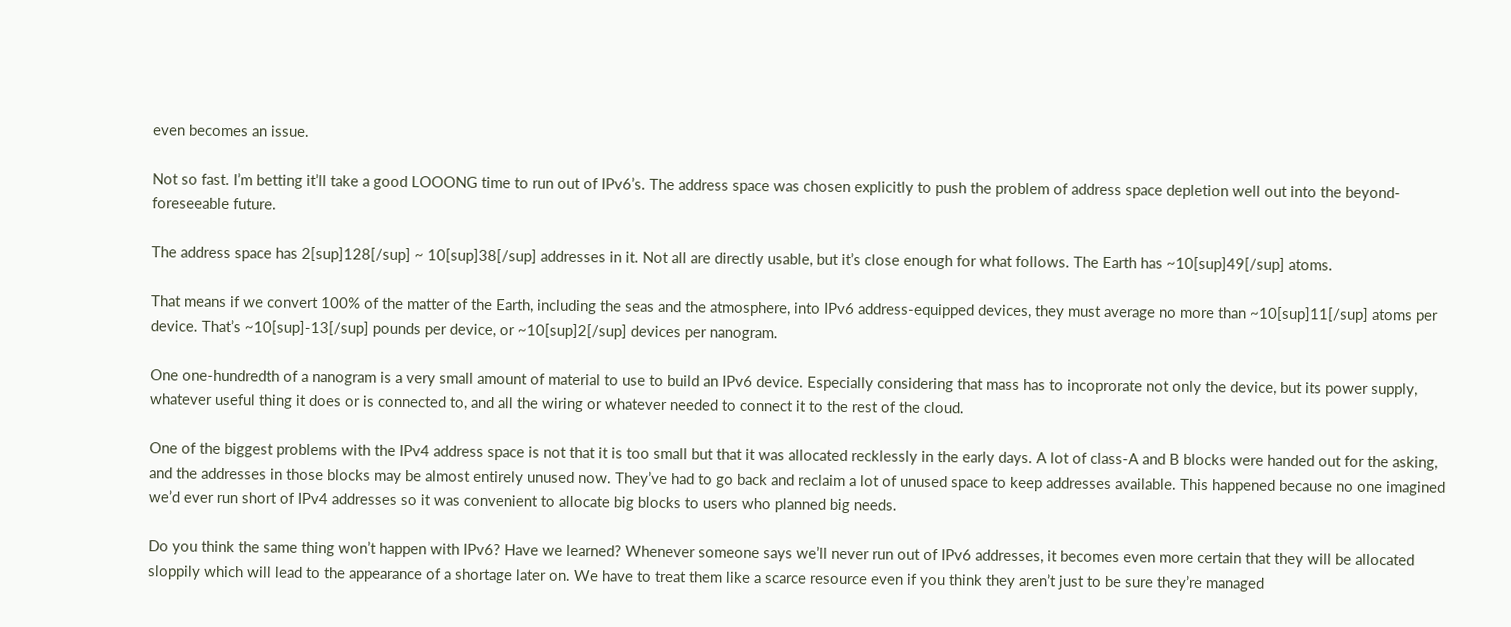even becomes an issue.

Not so fast. I’m betting it’ll take a good LOOONG time to run out of IPv6’s. The address space was chosen explicitly to push the problem of address space depletion well out into the beyond-foreseeable future.

The address space has 2[sup]128[/sup] ~ 10[sup]38[/sup] addresses in it. Not all are directly usable, but it’s close enough for what follows. The Earth has ~10[sup]49[/sup] atoms.

That means if we convert 100% of the matter of the Earth, including the seas and the atmosphere, into IPv6 address-equipped devices, they must average no more than ~10[sup]11[/sup] atoms per device. That’s ~10[sup]-13[/sup] pounds per device, or ~10[sup]2[/sup] devices per nanogram.

One one-hundredth of a nanogram is a very small amount of material to use to build an IPv6 device. Especially considering that mass has to incoprorate not only the device, but its power supply, whatever useful thing it does or is connected to, and all the wiring or whatever needed to connect it to the rest of the cloud.

One of the biggest problems with the IPv4 address space is not that it is too small but that it was allocated recklessly in the early days. A lot of class-A and B blocks were handed out for the asking, and the addresses in those blocks may be almost entirely unused now. They’ve had to go back and reclaim a lot of unused space to keep addresses available. This happened because no one imagined we’d ever run short of IPv4 addresses so it was convenient to allocate big blocks to users who planned big needs.

Do you think the same thing won’t happen with IPv6? Have we learned? Whenever someone says we’ll never run out of IPv6 addresses, it becomes even more certain that they will be allocated sloppily which will lead to the appearance of a shortage later on. We have to treat them like a scarce resource even if you think they aren’t just to be sure they’re managed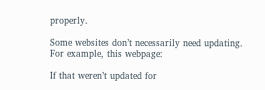properly.

Some websites don’t necessarily need updating.
For example, this webpage:

If that weren’t updated for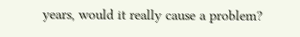years, would it really cause a problem?